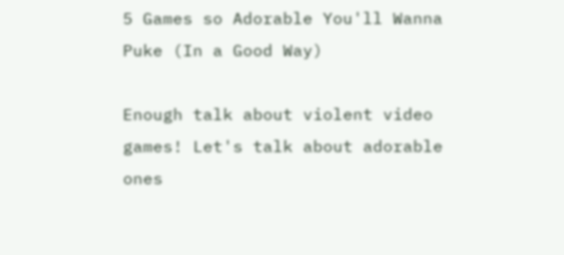5 Games so Adorable You'll Wanna Puke (In a Good Way)

Enough talk about violent video games! Let's talk about adorable ones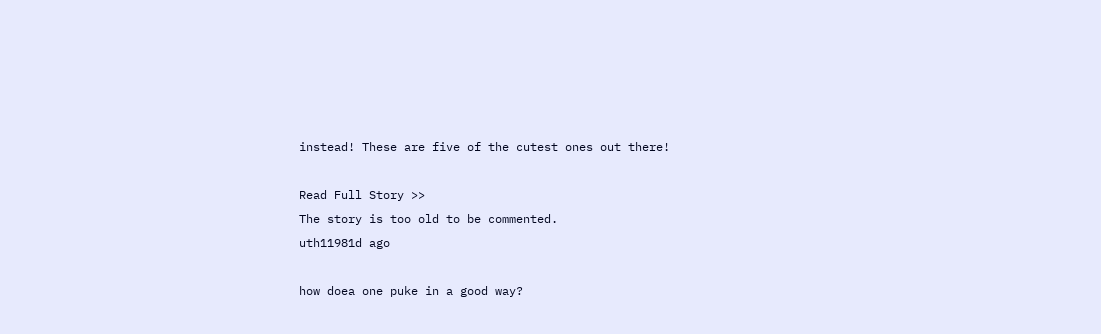instead! These are five of the cutest ones out there!

Read Full Story >>
The story is too old to be commented.
uth11981d ago

how doea one puke in a good way?